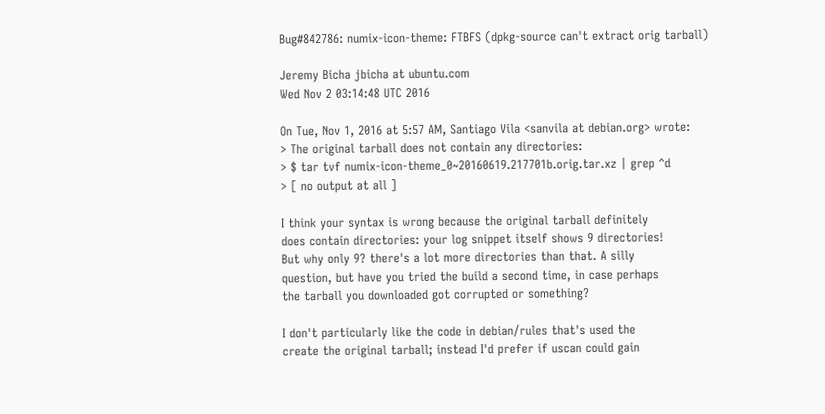Bug#842786: numix-icon-theme: FTBFS (dpkg-source can't extract orig tarball)

Jeremy Bicha jbicha at ubuntu.com
Wed Nov 2 03:14:48 UTC 2016

On Tue, Nov 1, 2016 at 5:57 AM, Santiago Vila <sanvila at debian.org> wrote:
> The original tarball does not contain any directories:
> $ tar tvf numix-icon-theme_0~20160619.217701b.orig.tar.xz | grep ^d
> [ no output at all ]

I think your syntax is wrong because the original tarball definitely
does contain directories: your log snippet itself shows 9 directories!
But why only 9? there's a lot more directories than that. A silly
question, but have you tried the build a second time, in case perhaps
the tarball you downloaded got corrupted or something?

I don't particularly like the code in debian/rules that's used the
create the original tarball; instead I'd prefer if uscan could gain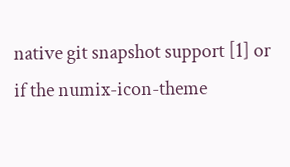native git snapshot support [1] or if the numix-icon-theme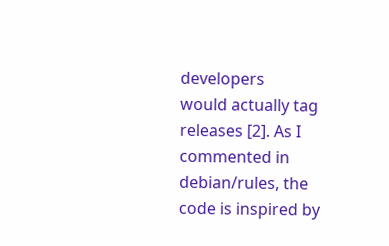developers
would actually tag releases [2]. As I commented in debian/rules, the
code is inspired by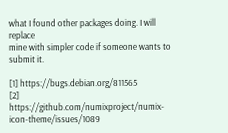what I found other packages doing. I will replace
mine with simpler code if someone wants to submit it.

[1] https://bugs.debian.org/811565
[2] https://github.com/numixproject/numix-icon-theme/issues/1089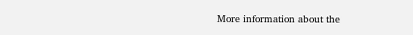More information about the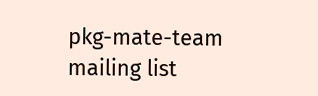pkg-mate-team mailing list